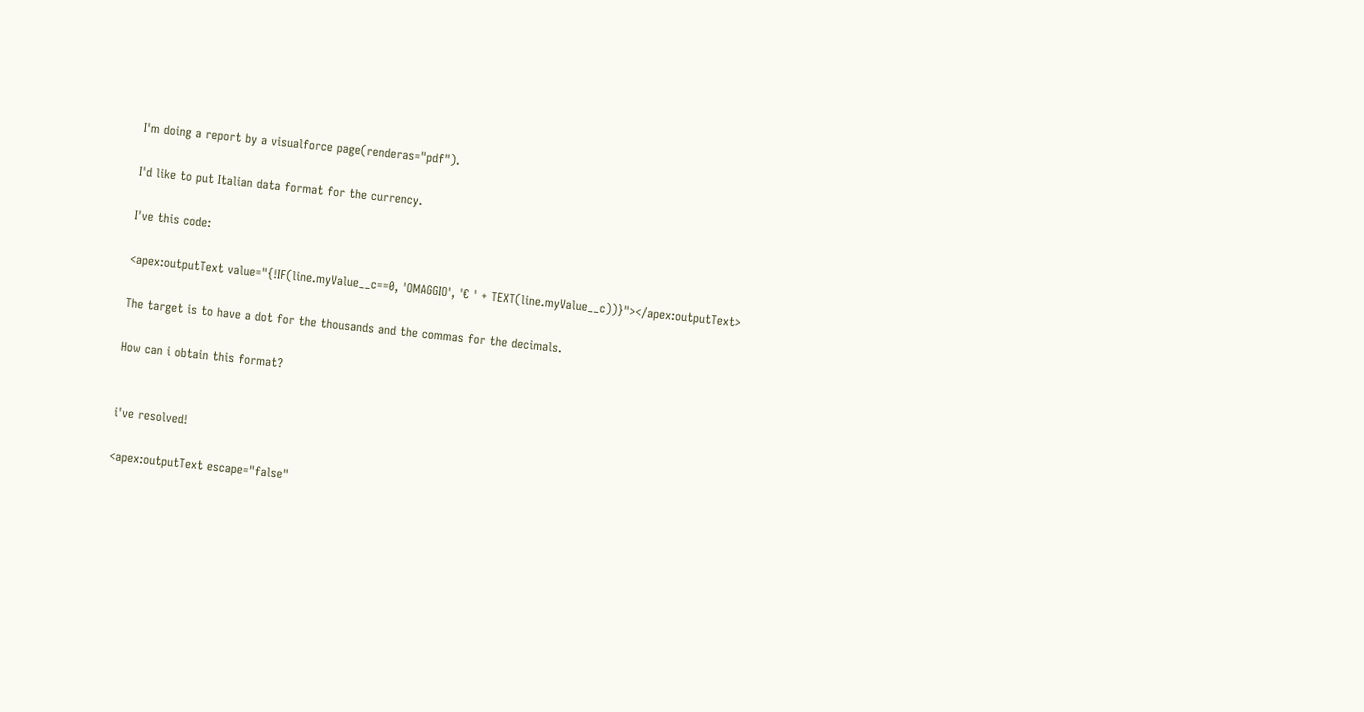I'm doing a report by a visualforce page(renderas="pdf").

I'd like to put Italian data format for the currency.

I've this code:

<apex:outputText value="{!IF(line.myValue__c==0, 'OMAGGIO', '€ ' + TEXT(line.myValue__c))}"></apex:outputText>

The target is to have a dot for the thousands and the commas for the decimals.

How can i obtain this format?


i've resolved!

<apex:outputText escape="false"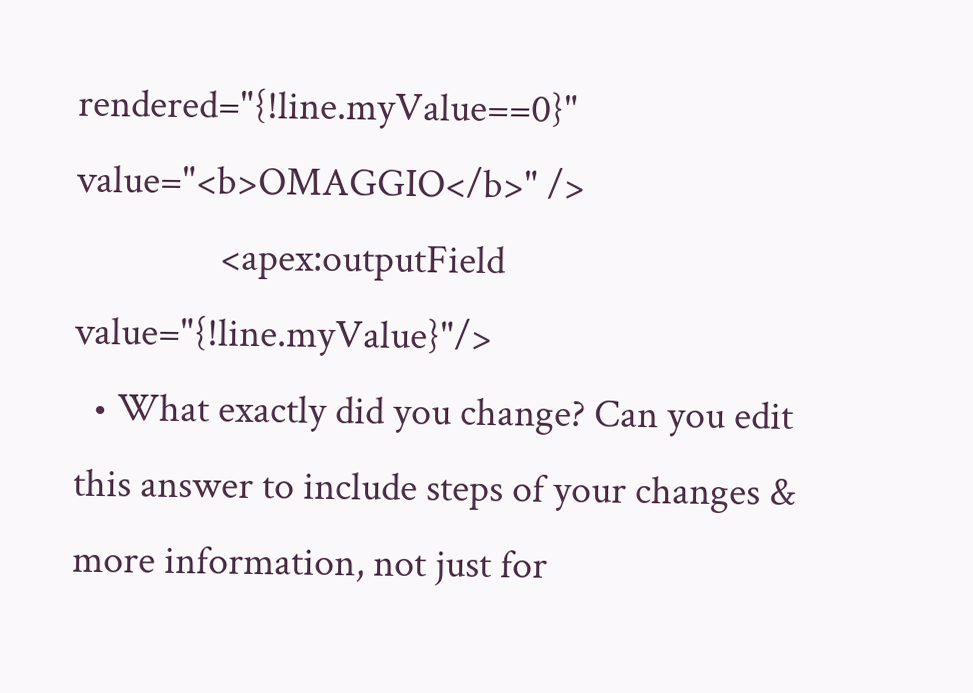rendered="{!line.myValue==0}" value="<b>OMAGGIO</b>" />
                <apex:outputField value="{!line.myValue}"/>
  • What exactly did you change? Can you edit this answer to include steps of your changes & more information, not just for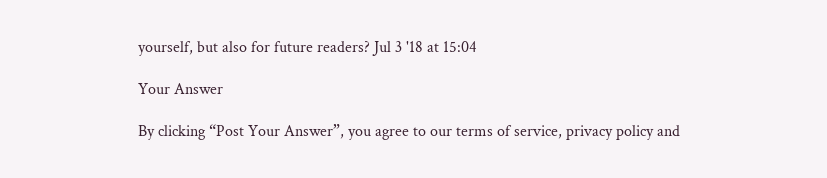yourself, but also for future readers? Jul 3 '18 at 15:04

Your Answer

By clicking “Post Your Answer”, you agree to our terms of service, privacy policy and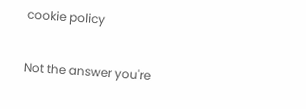cookie policy

Not the answer you're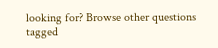looking for? Browse other questions tagged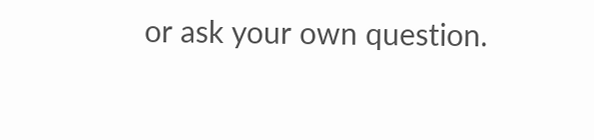or ask your own question.